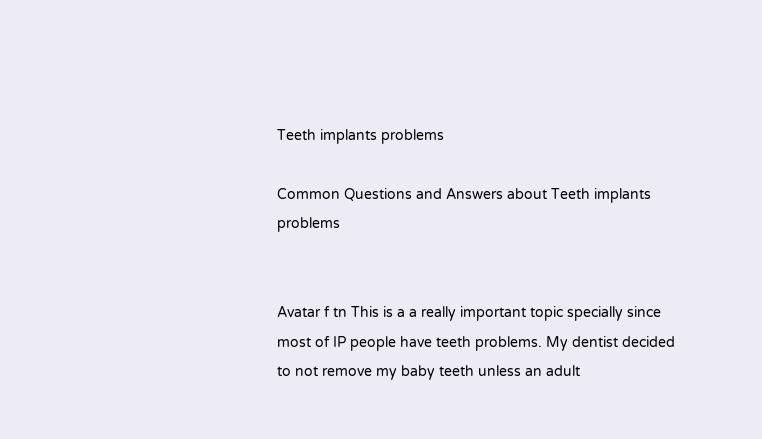Teeth implants problems

Common Questions and Answers about Teeth implants problems


Avatar f tn This is a a really important topic specially since most of IP people have teeth problems. My dentist decided to not remove my baby teeth unless an adult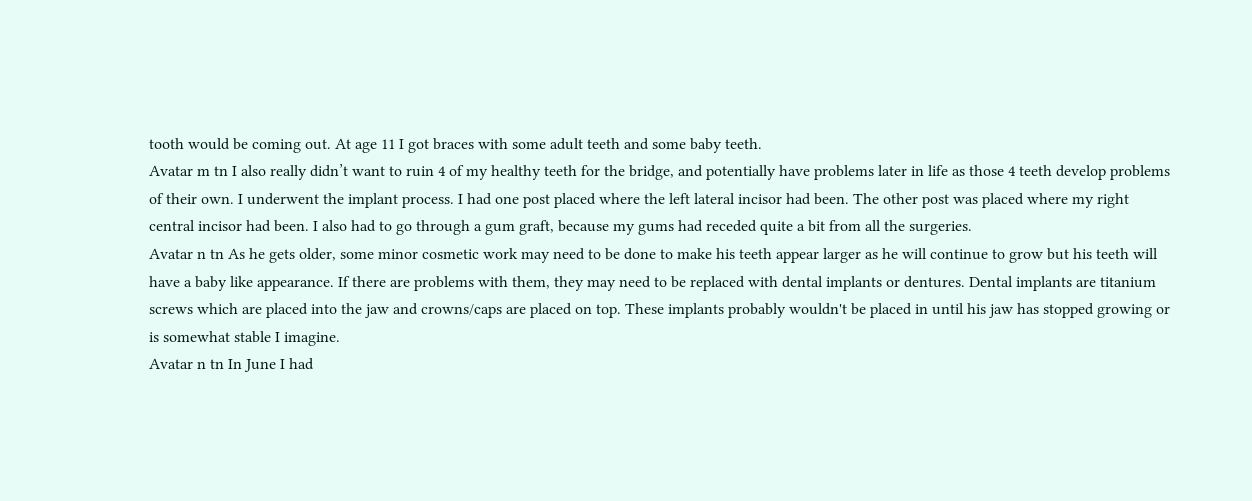tooth would be coming out. At age 11 I got braces with some adult teeth and some baby teeth.
Avatar m tn I also really didn’t want to ruin 4 of my healthy teeth for the bridge, and potentially have problems later in life as those 4 teeth develop problems of their own. I underwent the implant process. I had one post placed where the left lateral incisor had been. The other post was placed where my right central incisor had been. I also had to go through a gum graft, because my gums had receded quite a bit from all the surgeries.
Avatar n tn As he gets older, some minor cosmetic work may need to be done to make his teeth appear larger as he will continue to grow but his teeth will have a baby like appearance. If there are problems with them, they may need to be replaced with dental implants or dentures. Dental implants are titanium screws which are placed into the jaw and crowns/caps are placed on top. These implants probably wouldn't be placed in until his jaw has stopped growing or is somewhat stable I imagine.
Avatar n tn In June I had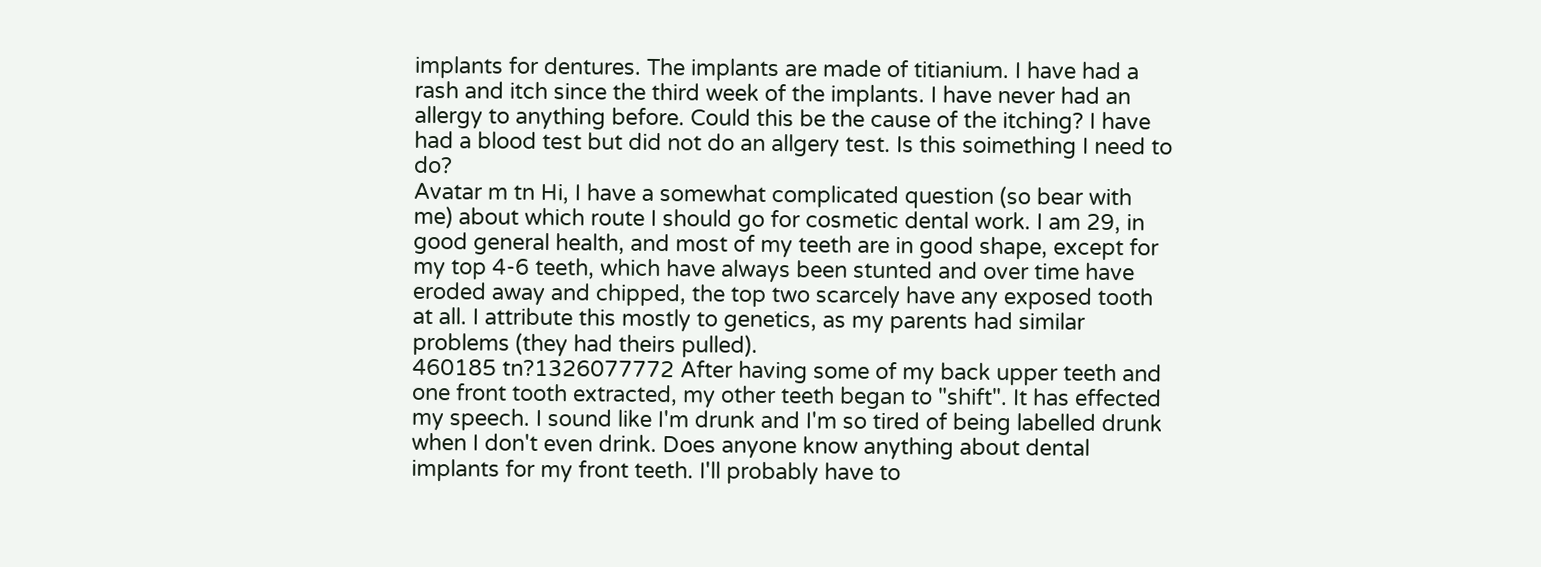implants for dentures. The implants are made of titianium. I have had a rash and itch since the third week of the implants. I have never had an allergy to anything before. Could this be the cause of the itching? I have had a blood test but did not do an allgery test. Is this soimething I need to do?
Avatar m tn Hi, I have a somewhat complicated question (so bear with me) about which route I should go for cosmetic dental work. I am 29, in good general health, and most of my teeth are in good shape, except for my top 4-6 teeth, which have always been stunted and over time have eroded away and chipped, the top two scarcely have any exposed tooth at all. I attribute this mostly to genetics, as my parents had similar problems (they had theirs pulled).
460185 tn?1326077772 After having some of my back upper teeth and one front tooth extracted, my other teeth began to "shift". It has effected my speech. I sound like I'm drunk and I'm so tired of being labelled drunk when I don't even drink. Does anyone know anything about dental implants for my front teeth. I'll probably have to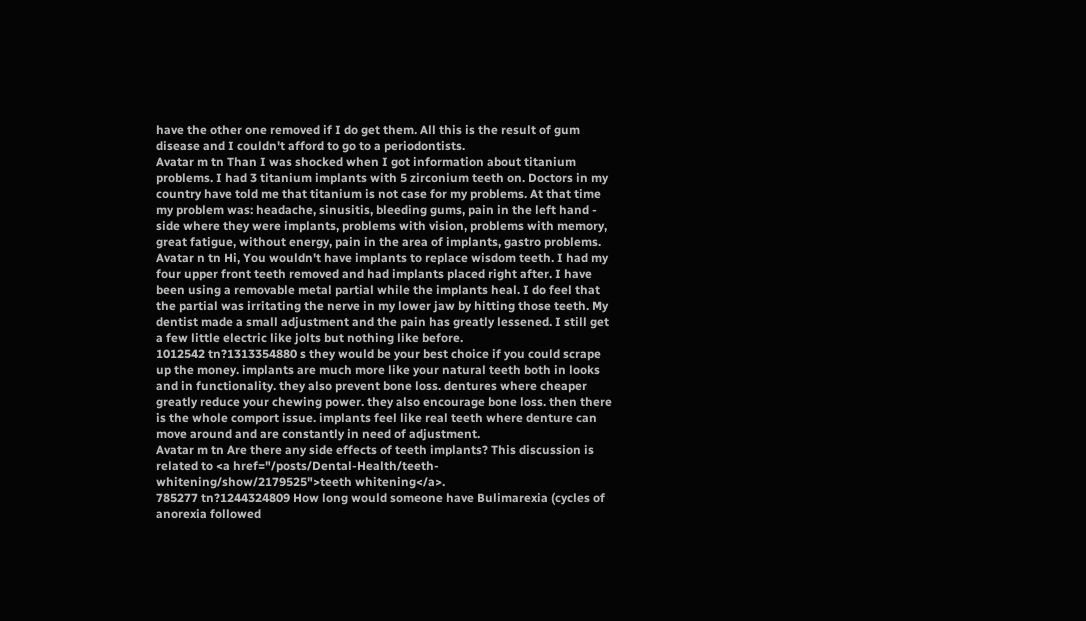have the other one removed if I do get them. All this is the result of gum disease and I couldn't afford to go to a periodontists.
Avatar m tn Than I was shocked when I got information about titanium problems. I had 3 titanium implants with 5 zirconium teeth on. Doctors in my country have told me that titanium is not case for my problems. At that time my problem was: headache, sinusitis, bleeding gums, pain in the left hand - side where they were implants, problems with vision, problems with memory, great fatigue, without energy, pain in the area of implants, gastro problems.
Avatar n tn Hi, You wouldn't have implants to replace wisdom teeth. I had my four upper front teeth removed and had implants placed right after. I have been using a removable metal partial while the implants heal. I do feel that the partial was irritating the nerve in my lower jaw by hitting those teeth. My dentist made a small adjustment and the pain has greatly lessened. I still get a few little electric like jolts but nothing like before.
1012542 tn?1313354880 s they would be your best choice if you could scrape up the money. implants are much more like your natural teeth both in looks and in functionality. they also prevent bone loss. dentures where cheaper greatly reduce your chewing power. they also encourage bone loss. then there is the whole comport issue. implants feel like real teeth where denture can move around and are constantly in need of adjustment.
Avatar m tn Are there any side effects of teeth implants? This discussion is related to <a href="/posts/Dental-Health/teeth-whitening/show/2179525">teeth whitening</a>.
785277 tn?1244324809 How long would someone have Bulimarexia (cycles of anorexia followed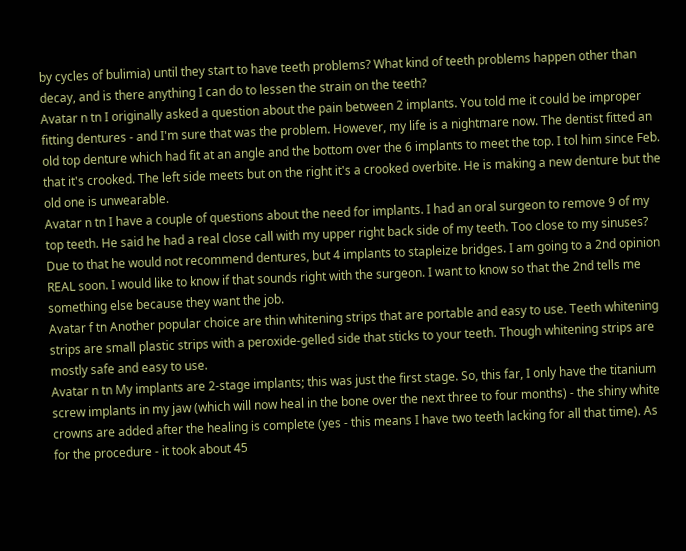by cycles of bulimia) until they start to have teeth problems? What kind of teeth problems happen other than decay, and is there anything I can do to lessen the strain on the teeth?
Avatar n tn I originally asked a question about the pain between 2 implants. You told me it could be improper fitting dentures - and I'm sure that was the problem. However, my life is a nightmare now. The dentist fitted an old top denture which had fit at an angle and the bottom over the 6 implants to meet the top. I tol him since Feb. that it's crooked. The left side meets but on the right it's a crooked overbite. He is making a new denture but the old one is unwearable.
Avatar n tn I have a couple of questions about the need for implants. I had an oral surgeon to remove 9 of my top teeth. He said he had a real close call with my upper right back side of my teeth. Too close to my sinuses? Due to that he would not recommend dentures, but 4 implants to stapleize bridges. I am going to a 2nd opinion REAL soon. I would like to know if that sounds right with the surgeon. I want to know so that the 2nd tells me something else because they want the job.
Avatar f tn Another popular choice are thin whitening strips that are portable and easy to use. Teeth whitening strips are small plastic strips with a peroxide-gelled side that sticks to your teeth. Though whitening strips are mostly safe and easy to use.
Avatar n tn My implants are 2-stage implants; this was just the first stage. So, this far, I only have the titanium screw implants in my jaw (which will now heal in the bone over the next three to four months) - the shiny white crowns are added after the healing is complete (yes - this means I have two teeth lacking for all that time). As for the procedure - it took about 45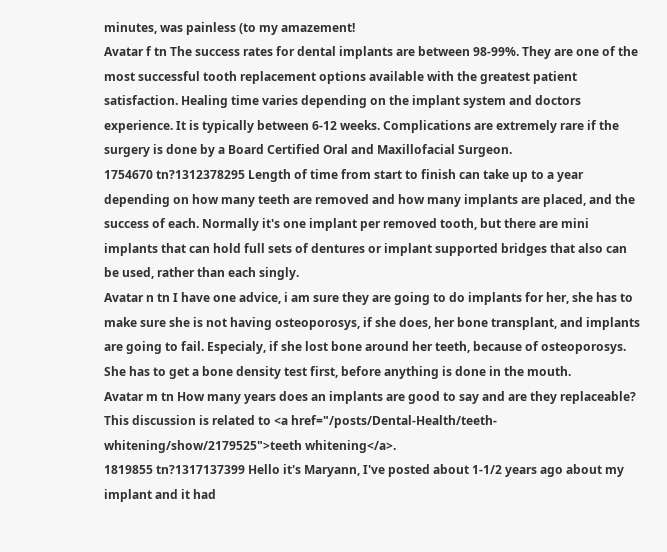minutes, was painless (to my amazement!
Avatar f tn The success rates for dental implants are between 98-99%. They are one of the most successful tooth replacement options available with the greatest patient satisfaction. Healing time varies depending on the implant system and doctors experience. It is typically between 6-12 weeks. Complications are extremely rare if the surgery is done by a Board Certified Oral and Maxillofacial Surgeon.
1754670 tn?1312378295 Length of time from start to finish can take up to a year depending on how many teeth are removed and how many implants are placed, and the success of each. Normally it's one implant per removed tooth, but there are mini implants that can hold full sets of dentures or implant supported bridges that also can be used, rather than each singly.
Avatar n tn I have one advice, i am sure they are going to do implants for her, she has to make sure she is not having osteoporosys, if she does, her bone transplant, and implants are going to fail. Especialy, if she lost bone around her teeth, because of osteoporosys. She has to get a bone density test first, before anything is done in the mouth.
Avatar m tn How many years does an implants are good to say and are they replaceable? This discussion is related to <a href="/posts/Dental-Health/teeth-whitening/show/2179525">teeth whitening</a>.
1819855 tn?1317137399 Hello it's Maryann, I've posted about 1-1/2 years ago about my implant and it had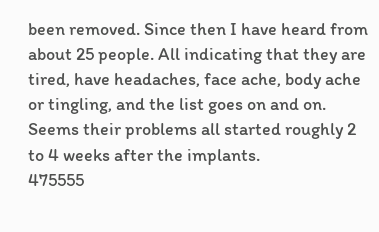been removed. Since then I have heard from about 25 people. All indicating that they are tired, have headaches, face ache, body ache or tingling, and the list goes on and on. Seems their problems all started roughly 2 to 4 weeks after the implants.
475555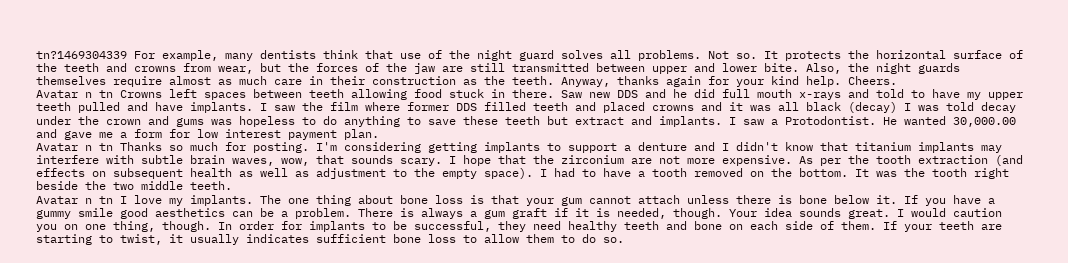tn?1469304339 For example, many dentists think that use of the night guard solves all problems. Not so. It protects the horizontal surface of the teeth and crowns from wear, but the forces of the jaw are still transmitted between upper and lower bite. Also, the night guards themselves require almost as much care in their construction as the teeth. Anyway, thanks again for your kind help. Cheers.
Avatar n tn Crowns left spaces between teeth allowing food stuck in there. Saw new DDS and he did full mouth x-rays and told to have my upper teeth pulled and have implants. I saw the film where former DDS filled teeth and placed crowns and it was all black (decay) I was told decay under the crown and gums was hopeless to do anything to save these teeth but extract and implants. I saw a Protodontist. He wanted 30,000.00 and gave me a form for low interest payment plan.
Avatar n tn Thanks so much for posting. I'm considering getting implants to support a denture and I didn't know that titanium implants may interfere with subtle brain waves, wow, that sounds scary. I hope that the zirconium are not more expensive. As per the tooth extraction (and effects on subsequent health as well as adjustment to the empty space). I had to have a tooth removed on the bottom. It was the tooth right beside the two middle teeth.
Avatar n tn I love my implants. The one thing about bone loss is that your gum cannot attach unless there is bone below it. If you have a gummy smile good aesthetics can be a problem. There is always a gum graft if it is needed, though. Your idea sounds great. I would caution you on one thing, though. In order for implants to be successful, they need healthy teeth and bone on each side of them. If your teeth are starting to twist, it usually indicates sufficient bone loss to allow them to do so.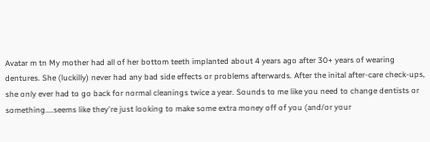Avatar m tn My mother had all of her bottom teeth implanted about 4 years ago after 30+ years of wearing dentures. She (luckilly) never had any bad side effects or problems afterwards. After the inital after-care check-ups, she only ever had to go back for normal cleanings twice a year. Sounds to me like you need to change dentists or something....seems like they're just looking to make some extra money off of you (and/or your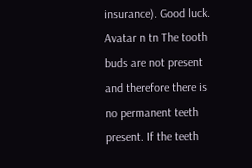insurance). Good luck.
Avatar n tn The tooth buds are not present and therefore there is no permanent teeth present. If the teeth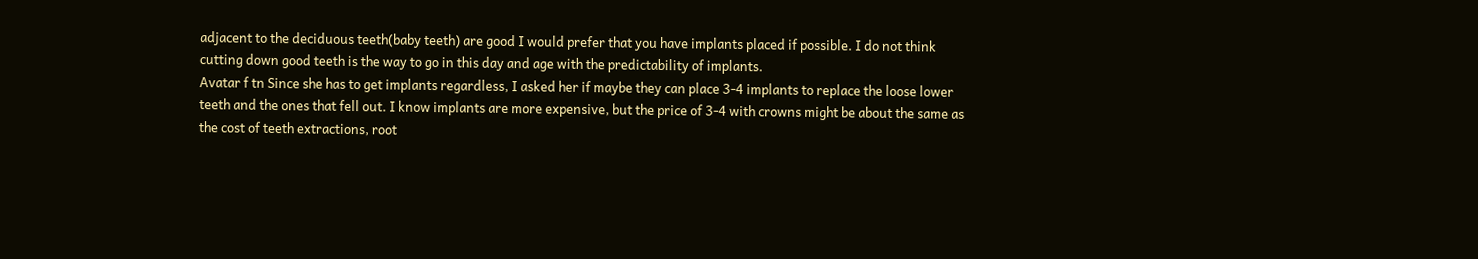adjacent to the deciduous teeth(baby teeth) are good I would prefer that you have implants placed if possible. I do not think cutting down good teeth is the way to go in this day and age with the predictability of implants.
Avatar f tn Since she has to get implants regardless, I asked her if maybe they can place 3-4 implants to replace the loose lower teeth and the ones that fell out. I know implants are more expensive, but the price of 3-4 with crowns might be about the same as the cost of teeth extractions, root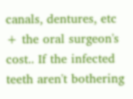canals, dentures, etc + the oral surgeon's cost.. If the infected teeth aren't bothering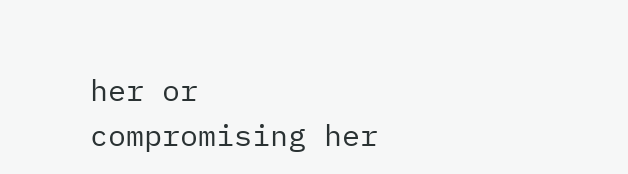her or compromising her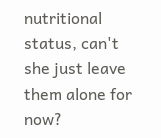nutritional status, can't she just leave them alone for now?